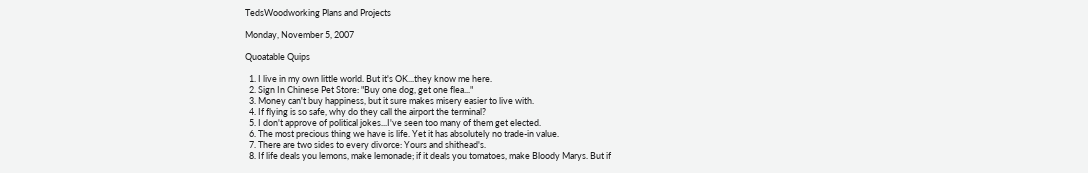TedsWoodworking Plans and Projects

Monday, November 5, 2007

Quoatable Quips

  1. I live in my own little world. But it's OK...they know me here.
  2. Sign In Chinese Pet Store: "Buy one dog, get one flea..."
  3. Money can't buy happiness, but it sure makes misery easier to live with.
  4. If flying is so safe, why do they call the airport the terminal?
  5. I don't approve of political jokes...I've seen too many of them get elected.
  6. The most precious thing we have is life. Yet it has absolutely no trade-in value.
  7. There are two sides to every divorce: Yours and shithead's.
  8. If life deals you lemons, make lemonade; if it deals you tomatoes, make Bloody Marys. But if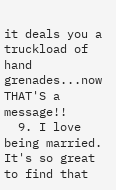it deals you a truckload of hand grenades...now THAT'S a message!!
  9. I love being married. It's so great to find that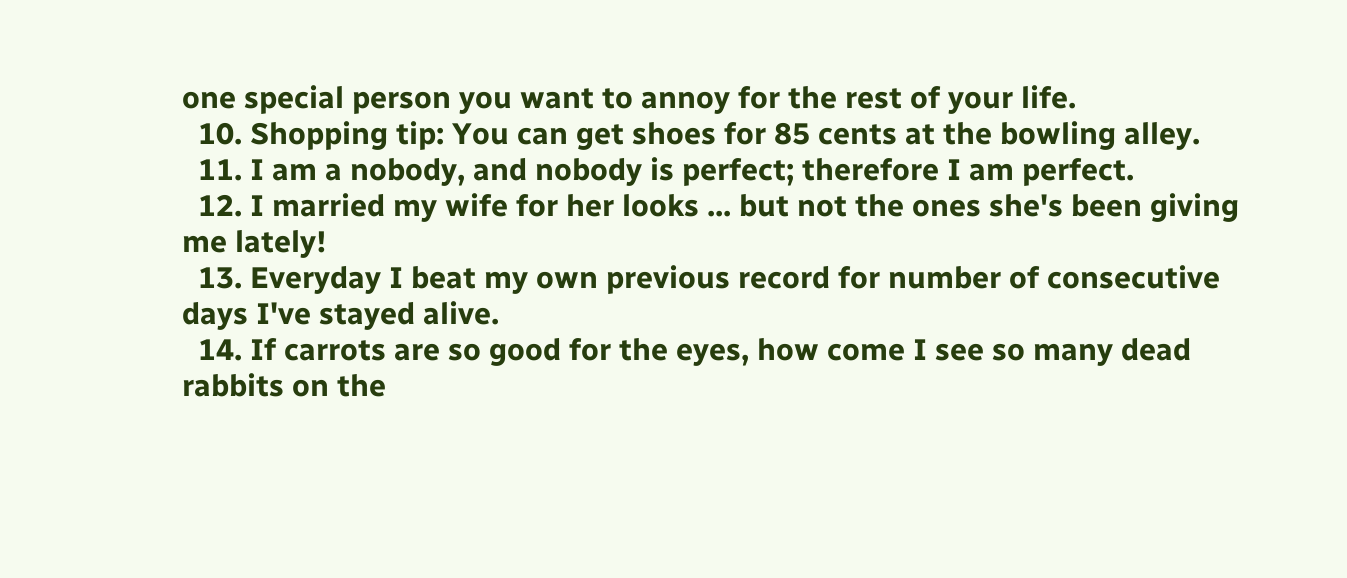one special person you want to annoy for the rest of your life.
  10. Shopping tip: You can get shoes for 85 cents at the bowling alley.
  11. I am a nobody, and nobody is perfect; therefore I am perfect.
  12. I married my wife for her looks ... but not the ones she's been giving me lately!
  13. Everyday I beat my own previous record for number of consecutive days I've stayed alive.
  14. If carrots are so good for the eyes, how come I see so many dead rabbits on the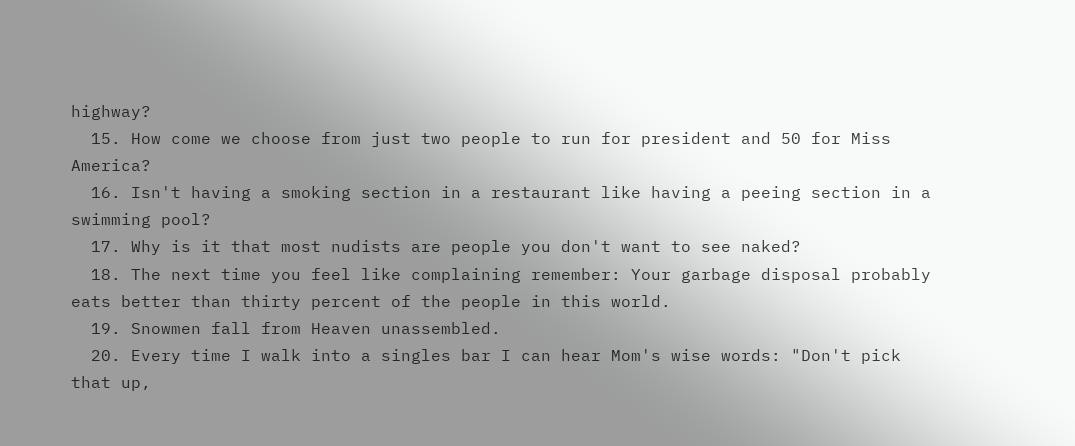highway?
  15. How come we choose from just two people to run for president and 50 for Miss America?
  16. Isn't having a smoking section in a restaurant like having a peeing section in a swimming pool?
  17. Why is it that most nudists are people you don't want to see naked?
  18. The next time you feel like complaining remember: Your garbage disposal probably eats better than thirty percent of the people in this world.
  19. Snowmen fall from Heaven unassembled.
  20. Every time I walk into a singles bar I can hear Mom's wise words: "Don't pick that up,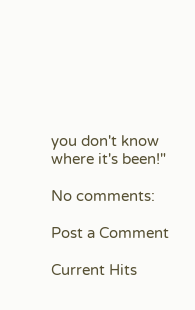you don't know where it's been!"

No comments:

Post a Comment

Current Hits